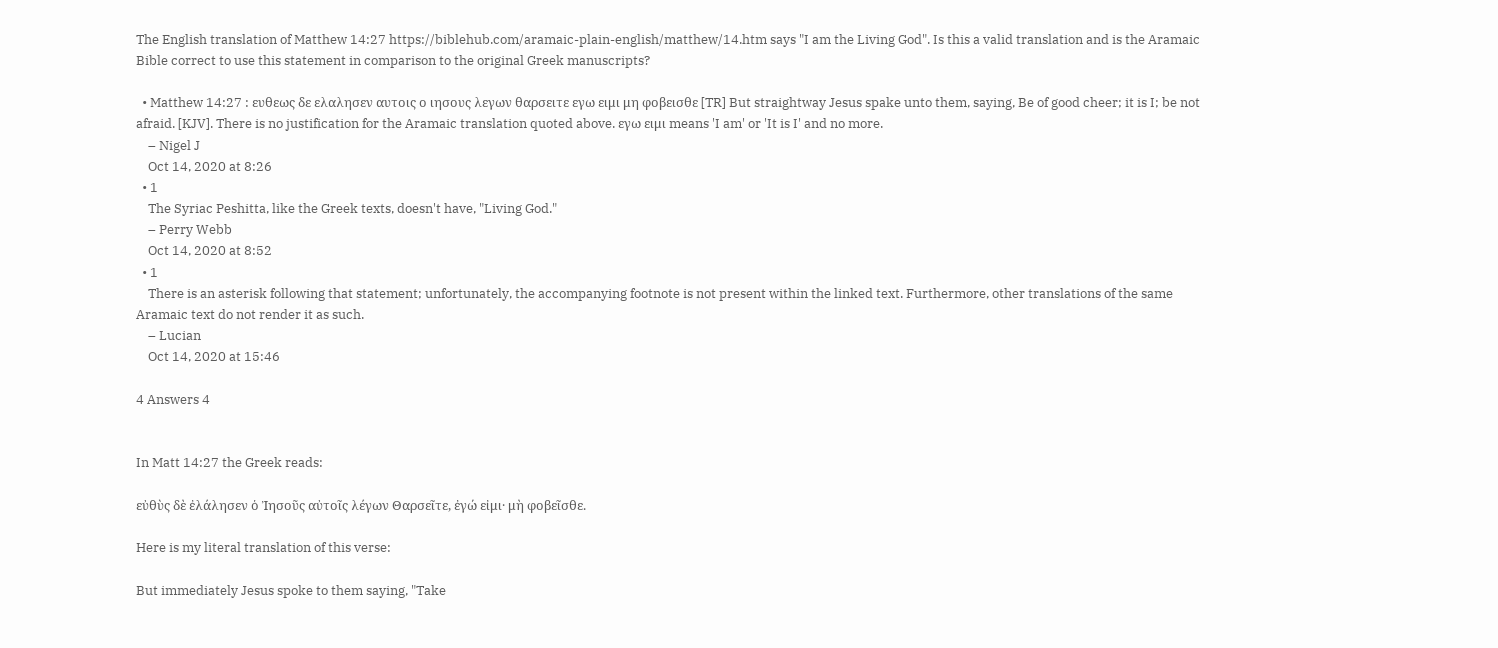The English translation of Matthew 14:27 https://biblehub.com/aramaic-plain-english/matthew/14.htm says "I am the Living God". Is this a valid translation and is the Aramaic Bible correct to use this statement in comparison to the original Greek manuscripts?

  • Matthew 14:27 : ευθεως δε ελαλησεν αυτοις ο ιησους λεγων θαρσειτε εγω ειμι μη φοβεισθε [TR] But straightway Jesus spake unto them, saying, Be of good cheer; it is I; be not afraid. [KJV]. There is no justification for the Aramaic translation quoted above. εγω ειμι means 'I am' or 'It is I' and no more.
    – Nigel J
    Oct 14, 2020 at 8:26
  • 1
    The Syriac Peshitta, like the Greek texts, doesn't have, "Living God."
    – Perry Webb
    Oct 14, 2020 at 8:52
  • 1
    There is an asterisk following that statement; unfortunately, the accompanying footnote is not present within the linked text. Furthermore, other translations of the same Aramaic text do not render it as such.
    – Lucian
    Oct 14, 2020 at 15:46

4 Answers 4


In Matt 14:27 the Greek reads:

εὐθὺς δὲ ἐλάλησεν ὁ Ἰησοῦς αὐτοῖς λέγων Θαρσεῖτε, ἐγώ εἰμι· μὴ φοβεῖσθε.

Here is my literal translation of this verse:

But immediately Jesus spoke to them saying, "Take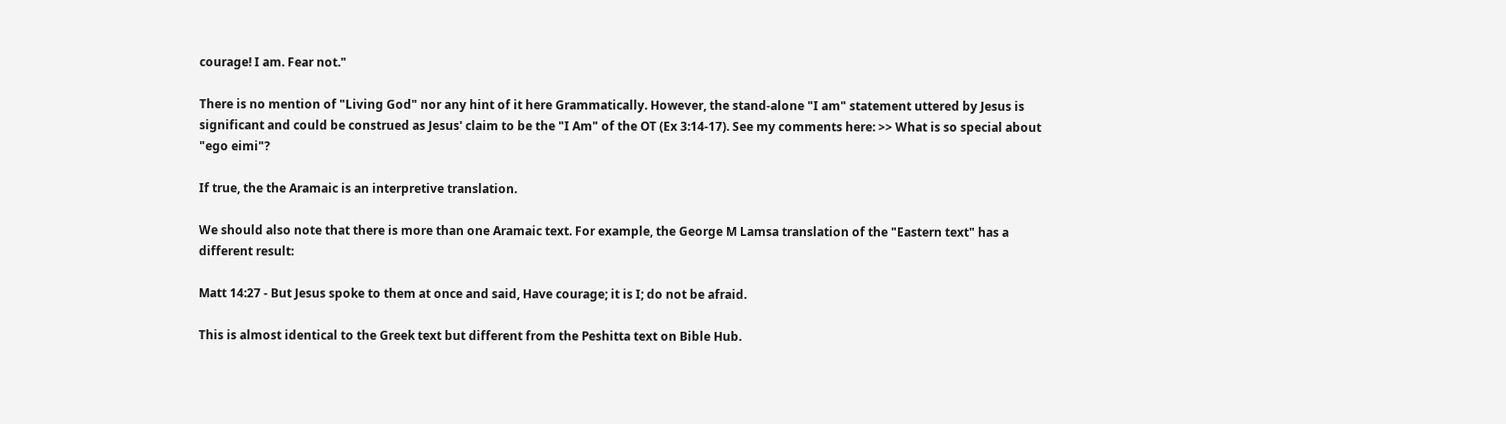courage! I am. Fear not."

There is no mention of "Living God" nor any hint of it here Grammatically. However, the stand-alone "I am" statement uttered by Jesus is significant and could be construed as Jesus' claim to be the "I Am" of the OT (Ex 3:14-17). See my comments here: >> What is so special about "ego eimi"?

If true, the the Aramaic is an interpretive translation.

We should also note that there is more than one Aramaic text. For example, the George M Lamsa translation of the "Eastern text" has a different result:

Matt 14:27 - But Jesus spoke to them at once and said, Have courage; it is I; do not be afraid.

This is almost identical to the Greek text but different from the Peshitta text on Bible Hub.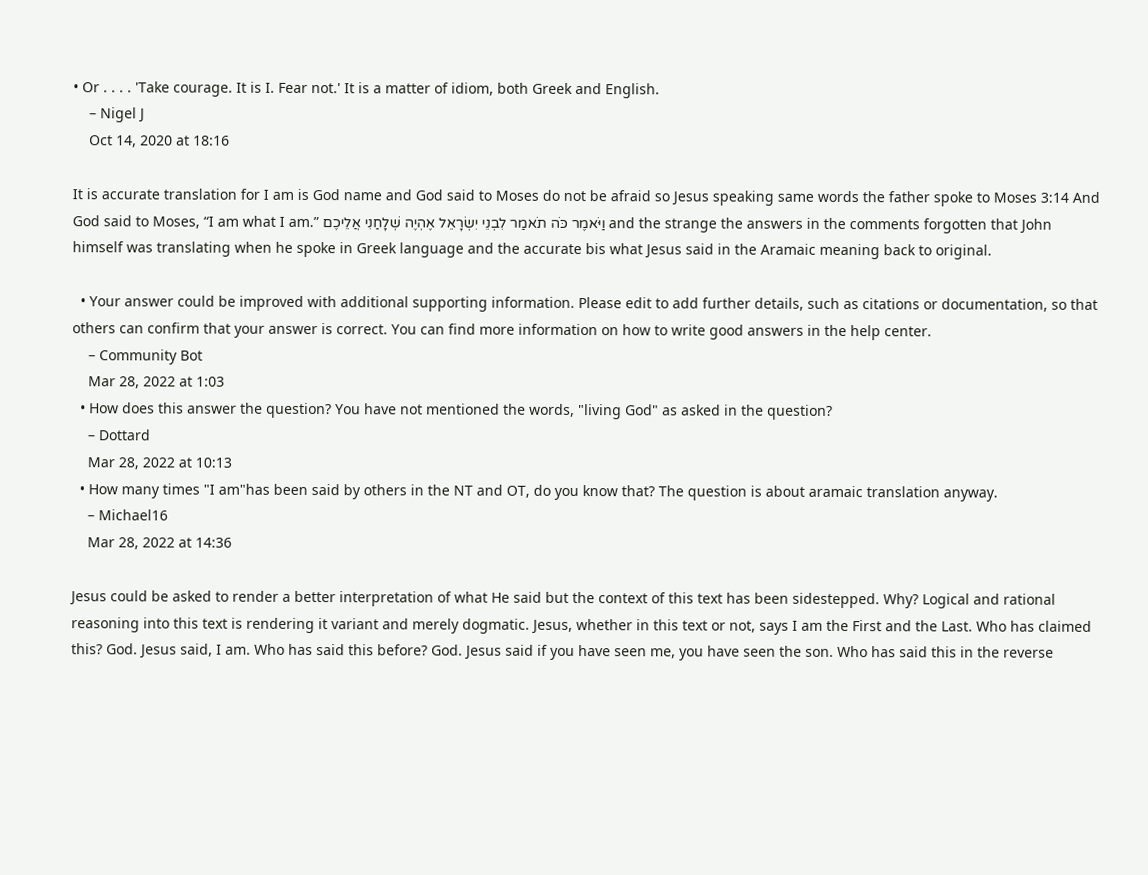• Or . . . . 'Take courage. It is I. Fear not.' It is a matter of idiom, both Greek and English.
    – Nigel J
    Oct 14, 2020 at 18:16

It is accurate translation for I am is God name and God said to Moses do not be afraid so Jesus speaking same words the father spoke to Moses 3:14 And God said to Moses, “I am what I am.” וַיֹּאמֶר כֹּה תֹאמַר לִבְנֵי יִשְׂרָאֵל אֶהְיֶה שְׁלָחַנִי אֲלֵיכֶם and the strange the answers in the comments forgotten that John himself was translating when he spoke in Greek language and the accurate bis what Jesus said in the Aramaic meaning back to original.

  • Your answer could be improved with additional supporting information. Please edit to add further details, such as citations or documentation, so that others can confirm that your answer is correct. You can find more information on how to write good answers in the help center.
    – Community Bot
    Mar 28, 2022 at 1:03
  • How does this answer the question? You have not mentioned the words, "living God" as asked in the question?
    – Dottard
    Mar 28, 2022 at 10:13
  • How many times "I am"has been said by others in the NT and OT, do you know that? The question is about aramaic translation anyway.
    – Michael16
    Mar 28, 2022 at 14:36

Jesus could be asked to render a better interpretation of what He said but the context of this text has been sidestepped. Why? Logical and rational reasoning into this text is rendering it variant and merely dogmatic. Jesus, whether in this text or not, says I am the First and the Last. Who has claimed this? God. Jesus said, I am. Who has said this before? God. Jesus said if you have seen me, you have seen the son. Who has said this in the reverse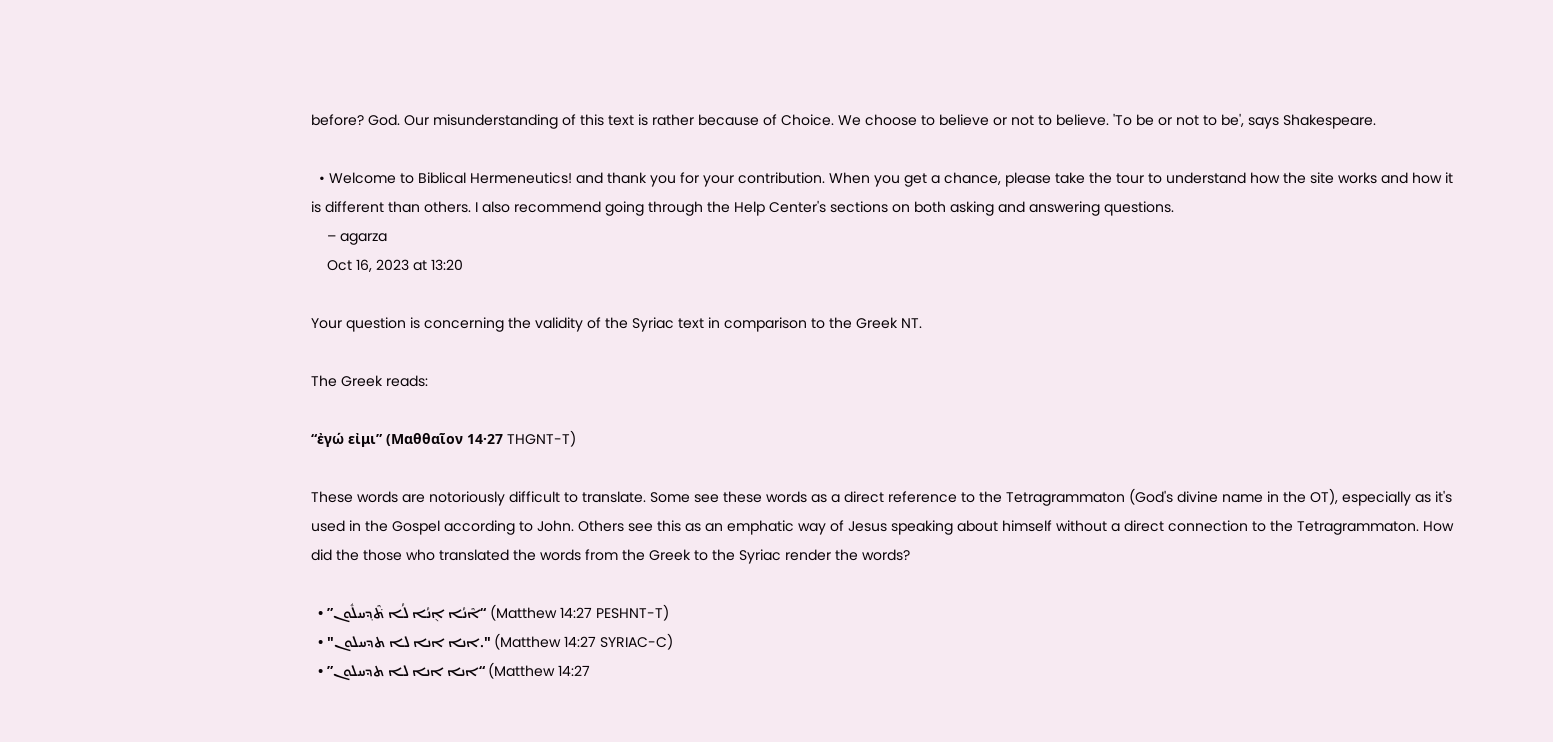before? God. Our misunderstanding of this text is rather because of Choice. We choose to believe or not to believe. 'To be or not to be', says Shakespeare.

  • Welcome to Biblical Hermeneutics! and thank you for your contribution. When you get a chance, please take the tour to understand how the site works and how it is different than others. I also recommend going through the Help Center's sections on both asking and answering questions.
    – agarza
    Oct 16, 2023 at 13:20

Your question is concerning the validity of the Syriac text in comparison to the Greek NT.

The Greek reads:

“ἐγώ εἰμι” (Μαθθαῖον 14·27 THGNT-T)

These words are notoriously difficult to translate. Some see these words as a direct reference to the Tetragrammaton (God's divine name in the OT), especially as it's used in the Gospel according to John. Others see this as an emphatic way of Jesus speaking about himself without a direct connection to the Tetragrammaton. How did the those who translated the words from the Greek to the Syriac render the words?

  • ”ܐܶܢܳܐ ܐ݈ܢܳܐ ܠܳܐ ܬ݁ܶܕ݂ܚܠܽܘܢ“ (Matthew 14:27 PESHNT-T)
  • "ܐܢܐ ܐܢܐ ܠܐ ܬܕܚܠܘܢ." (Matthew 14:27 SYRIAC-C)
  • ”ܐܢܐ ܐܢܐ ܠܐ ܬܕܚܠܘܢ“ (Matthew 14:27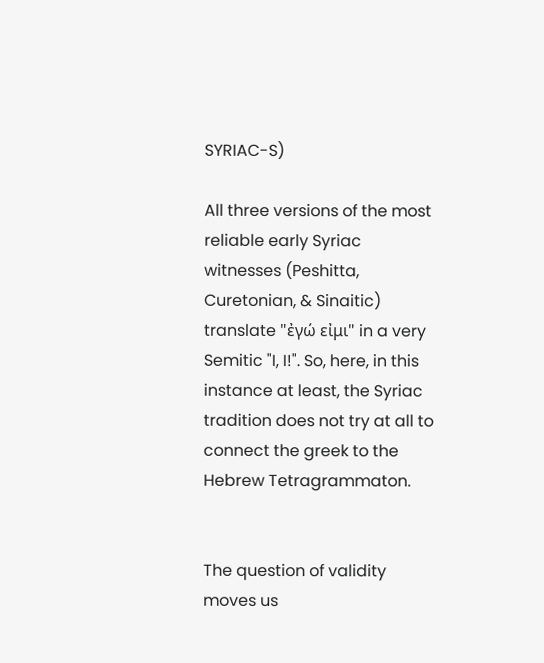SYRIAC-S)

All three versions of the most reliable early Syriac witnesses (Peshitta, Curetonian, & Sinaitic) translate "ἐγώ εἰμι" in a very Semitic "I, I!". So, here, in this instance at least, the Syriac tradition does not try at all to connect the greek to the Hebrew Tetragrammaton.


The question of validity moves us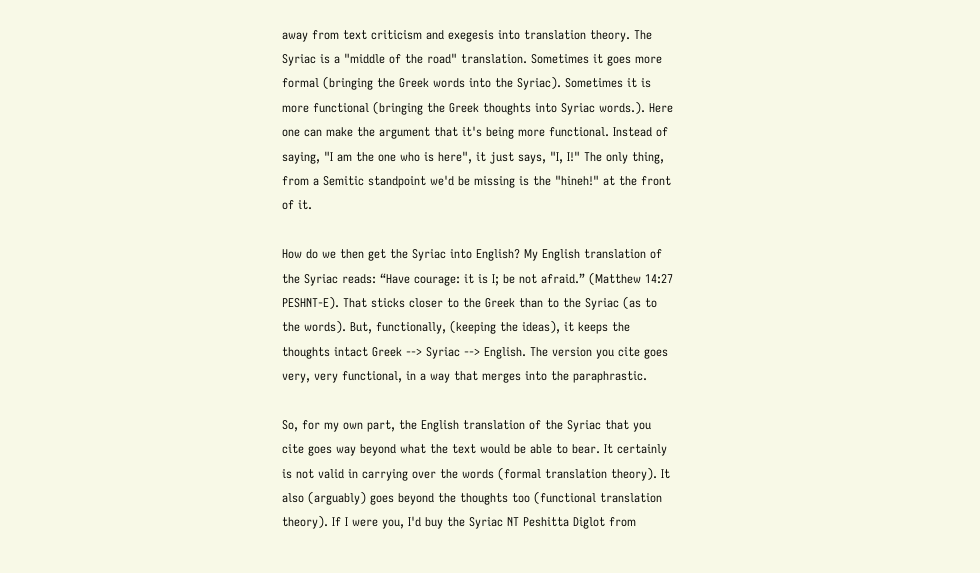away from text criticism and exegesis into translation theory. The Syriac is a "middle of the road" translation. Sometimes it goes more formal (bringing the Greek words into the Syriac). Sometimes it is more functional (bringing the Greek thoughts into Syriac words.). Here one can make the argument that it's being more functional. Instead of saying, "I am the one who is here", it just says, "I, I!" The only thing, from a Semitic standpoint we'd be missing is the "hineh!" at the front of it.

How do we then get the Syriac into English? My English translation of the Syriac reads: “Have courage: it is I; be not afraid.” (Matthew 14:27 PESHNT-E). That sticks closer to the Greek than to the Syriac (as to the words). But, functionally, (keeping the ideas), it keeps the thoughts intact Greek --> Syriac --> English. The version you cite goes very, very functional, in a way that merges into the paraphrastic.

So, for my own part, the English translation of the Syriac that you cite goes way beyond what the text would be able to bear. It certainly is not valid in carrying over the words (formal translation theory). It also (arguably) goes beyond the thoughts too (functional translation theory). If I were you, I'd buy the Syriac NT Peshitta Diglot from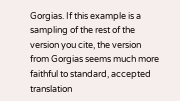Gorgias. If this example is a sampling of the rest of the version you cite, the version from Gorgias seems much more faithful to standard, accepted translation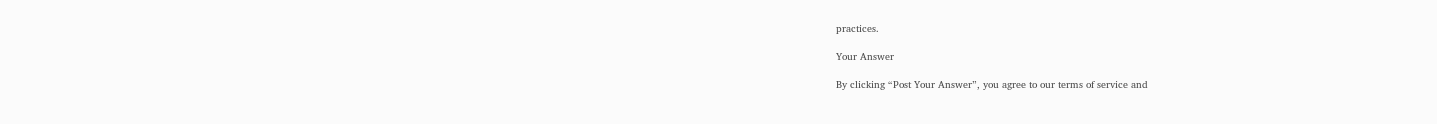practices.

Your Answer

By clicking “Post Your Answer”, you agree to our terms of service and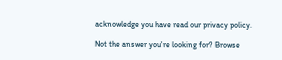acknowledge you have read our privacy policy.

Not the answer you're looking for? Browse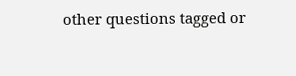other questions tagged or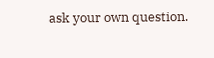ask your own question.